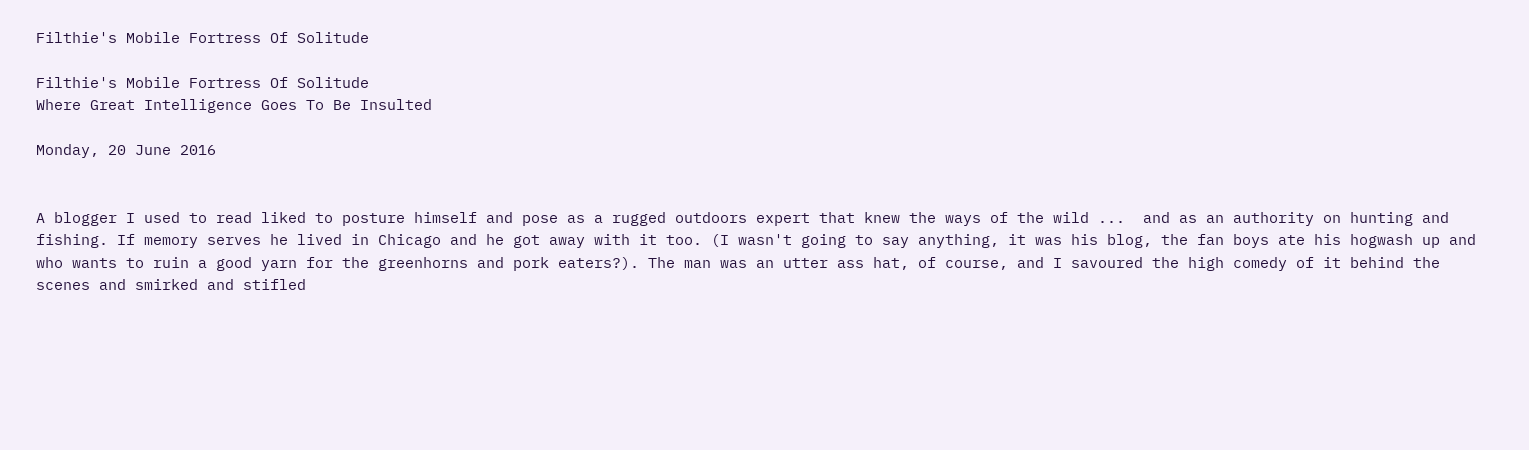Filthie's Mobile Fortress Of Solitude

Filthie's Mobile Fortress Of Solitude
Where Great Intelligence Goes To Be Insulted

Monday, 20 June 2016


A blogger I used to read liked to posture himself and pose as a rugged outdoors expert that knew the ways of the wild ...  and as an authority on hunting and fishing. If memory serves he lived in Chicago and he got away with it too. (I wasn't going to say anything, it was his blog, the fan boys ate his hogwash up and who wants to ruin a good yarn for the greenhorns and pork eaters?). The man was an utter ass hat, of course, and I savoured the high comedy of it behind the scenes and smirked and stifled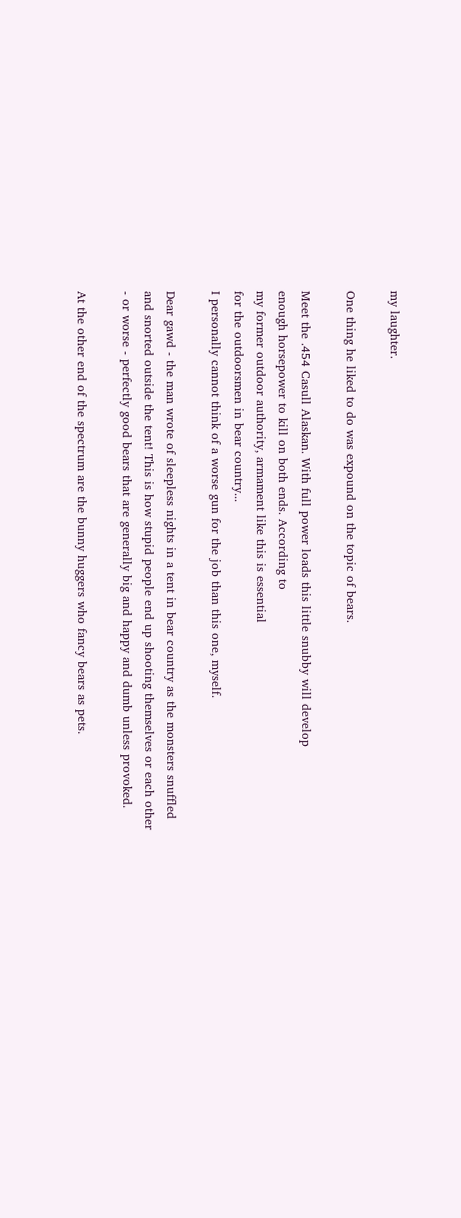my laughter.

One thing he liked to do was expound on the topic of bears.

Meet the .454 Casull Alaskan. With full power loads this little snubby will develop
enough horsepower to kill on both ends. According to
my former outdoor authority, armament like this is essential
for the outdoorsmen in bear country...
I personally cannot think of a worse gun for the job than this one, myself.

Dear gawd - the man wrote of sleepless nights in a tent in bear country as the monsters snuffled and snorted outside the tent! This is how stupid people end up shooting themselves or each other - or worse - perfectly good bears that are generally big and happy and dumb unless provoked.

At the other end of the spectrum are the bunny huggers who fancy bears as pets.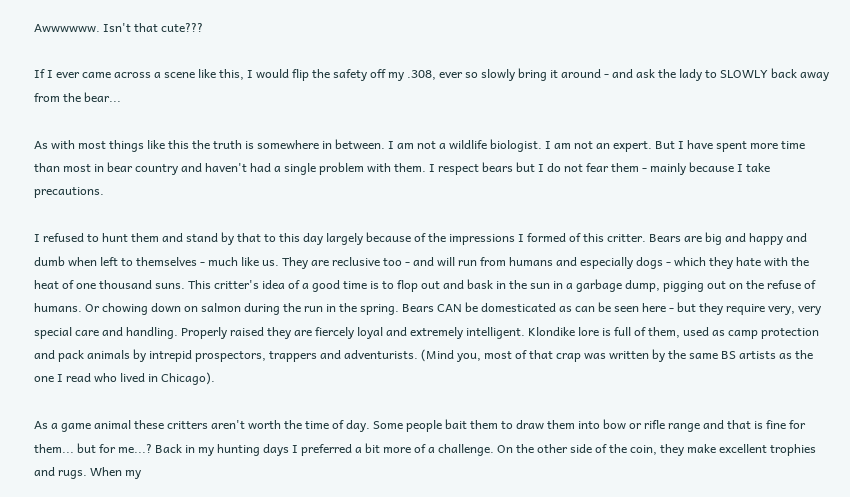Awwwwww. Isn't that cute???

If I ever came across a scene like this, I would flip the safety off my .308, ever so slowly bring it around - and ask the lady to SLOWLY back away from the bear...

As with most things like this the truth is somewhere in between. I am not a wildlife biologist. I am not an expert. But I have spent more time than most in bear country and haven't had a single problem with them. I respect bears but I do not fear them - mainly because I take precautions.

I refused to hunt them and stand by that to this day largely because of the impressions I formed of this critter. Bears are big and happy and dumb when left to themselves - much like us. They are reclusive too - and will run from humans and especially dogs - which they hate with the heat of one thousand suns. This critter's idea of a good time is to flop out and bask in the sun in a garbage dump, pigging out on the refuse of humans. Or chowing down on salmon during the run in the spring. Bears CAN be domesticated as can be seen here - but they require very, very special care and handling. Properly raised they are fiercely loyal and extremely intelligent. Klondike lore is full of them, used as camp protection and pack animals by intrepid prospectors, trappers and adventurists. (Mind you, most of that crap was written by the same BS artists as the one I read who lived in Chicago).

As a game animal these critters aren't worth the time of day. Some people bait them to draw them into bow or rifle range and that is fine for them... but for me...? Back in my hunting days I preferred a bit more of a challenge. On the other side of the coin, they make excellent trophies and rugs. When my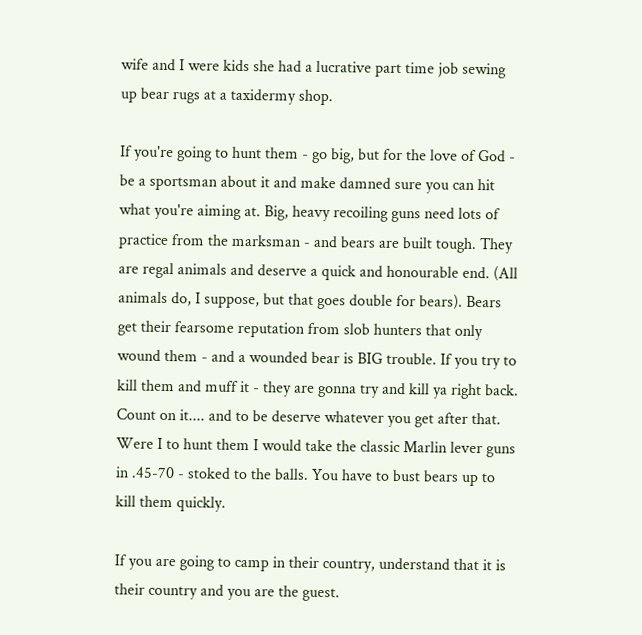wife and I were kids she had a lucrative part time job sewing up bear rugs at a taxidermy shop.

If you're going to hunt them - go big, but for the love of God - be a sportsman about it and make damned sure you can hit what you're aiming at. Big, heavy recoiling guns need lots of practice from the marksman - and bears are built tough. They are regal animals and deserve a quick and honourable end. (All animals do, I suppose, but that goes double for bears). Bears get their fearsome reputation from slob hunters that only wound them - and a wounded bear is BIG trouble. If you try to kill them and muff it - they are gonna try and kill ya right back. Count on it.... and to be deserve whatever you get after that. Were I to hunt them I would take the classic Marlin lever guns in .45-70 - stoked to the balls. You have to bust bears up to kill them quickly.

If you are going to camp in their country, understand that it is their country and you are the guest.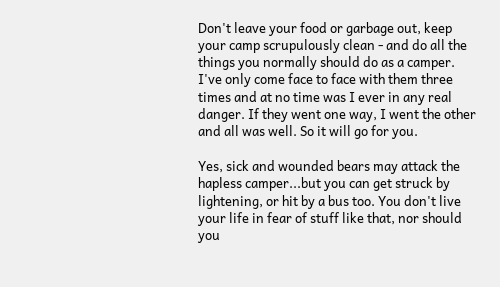Don't leave your food or garbage out, keep your camp scrupulously clean - and do all the things you normally should do as a camper. I've only come face to face with them three times and at no time was I ever in any real danger. If they went one way, I went the other and all was well. So it will go for you.

Yes, sick and wounded bears may attack the hapless camper...but you can get struck by lightening, or hit by a bus too. You don't live your life in fear of stuff like that, nor should you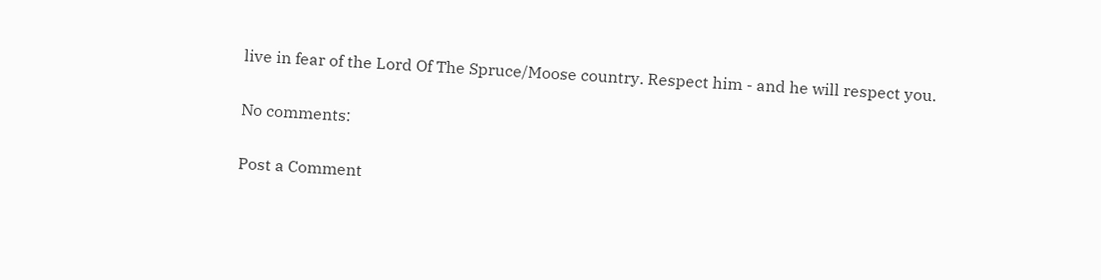live in fear of the Lord Of The Spruce/Moose country. Respect him - and he will respect you.

No comments:

Post a Comment